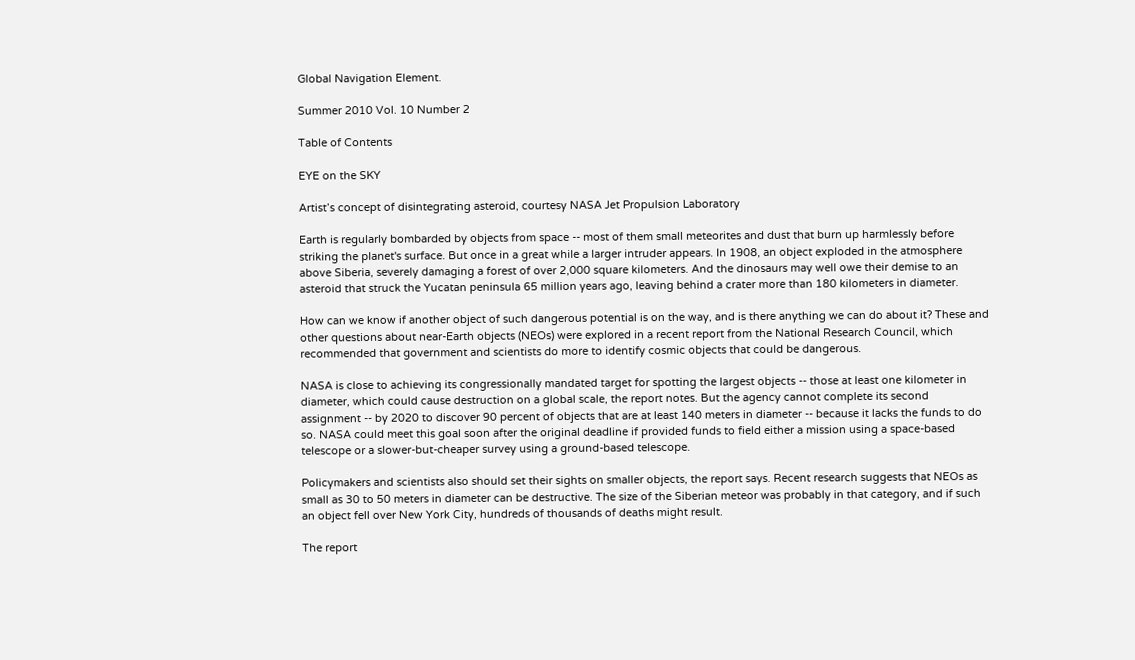Global Navigation Element.

Summer 2010 Vol. 10 Number 2

Table of Contents

EYE on the SKY

Artist’s concept of disintegrating asteroid, courtesy NASA Jet Propulsion Laboratory

Earth is regularly bombarded by objects from space -- most of them small meteorites and dust that burn up harmlessly before striking the planet's surface. But once in a great while a larger intruder appears. In 1908, an object exploded in the atmosphere above Siberia, severely damaging a forest of over 2,000 square kilometers. And the dinosaurs may well owe their demise to an asteroid that struck the Yucatan peninsula 65 million years ago, leaving behind a crater more than 180 kilometers in diameter.

How can we know if another object of such dangerous potential is on the way, and is there anything we can do about it? These and other questions about near-Earth objects (NEOs) were explored in a recent report from the National Research Council, which recommended that government and scientists do more to identify cosmic objects that could be dangerous.

NASA is close to achieving its congressionally mandated target for spotting the largest objects -- those at least one kilometer in diameter, which could cause destruction on a global scale, the report notes. But the agency cannot complete its second assignment -- by 2020 to discover 90 percent of objects that are at least 140 meters in diameter -- because it lacks the funds to do so. NASA could meet this goal soon after the original deadline if provided funds to field either a mission using a space-based telescope or a slower-but-cheaper survey using a ground-based telescope.

Policymakers and scientists also should set their sights on smaller objects, the report says. Recent research suggests that NEOs as small as 30 to 50 meters in diameter can be destructive. The size of the Siberian meteor was probably in that category, and if such an object fell over New York City, hundreds of thousands of deaths might result.

The report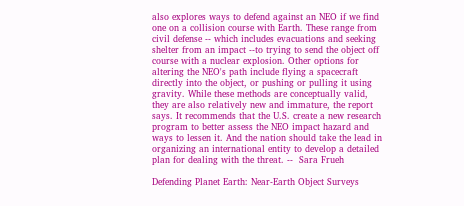also explores ways to defend against an NEO if we find one on a collision course with Earth. These range from civil defense -- which includes evacuations and seeking shelter from an impact --to trying to send the object off course with a nuclear explosion. Other options for altering the NEO's path include flying a spacecraft directly into the object, or pushing or pulling it using gravity. While these methods are conceptually valid, they are also relatively new and immature, the report says. It recommends that the U.S. create a new research program to better assess the NEO impact hazard and ways to lessen it. And the nation should take the lead in organizing an international entity to develop a detailed plan for dealing with the threat. --  Sara Frueh

Defending Planet Earth: Near-Earth Object Surveys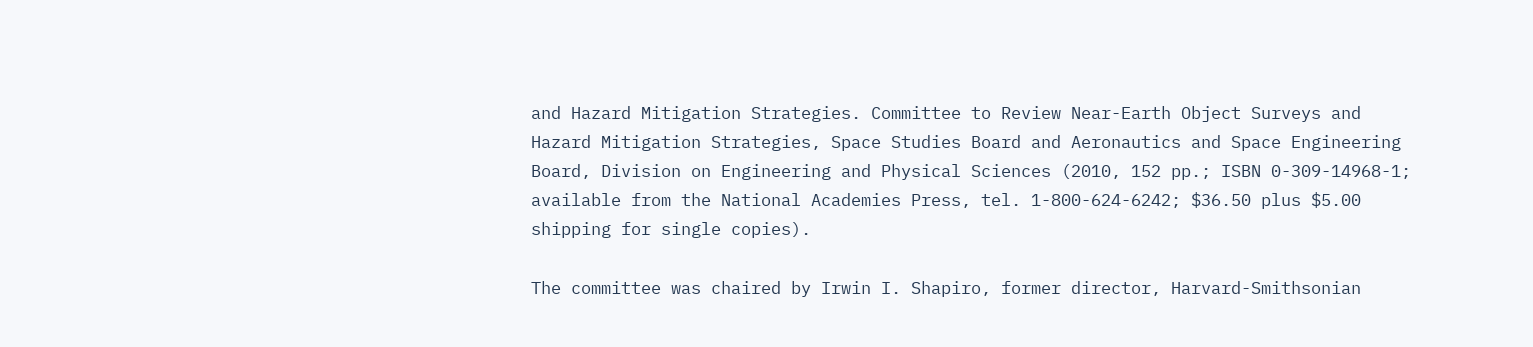and Hazard Mitigation Strategies. Committee to Review Near-Earth Object Surveys and Hazard Mitigation Strategies, Space Studies Board and Aeronautics and Space Engineering Board, Division on Engineering and Physical Sciences (2010, 152 pp.; ISBN 0-309-14968-1; available from the National Academies Press, tel. 1-800-624-6242; $36.50 plus $5.00 shipping for single copies).

The committee was chaired by Irwin I. Shapiro, former director, Harvard-Smithsonian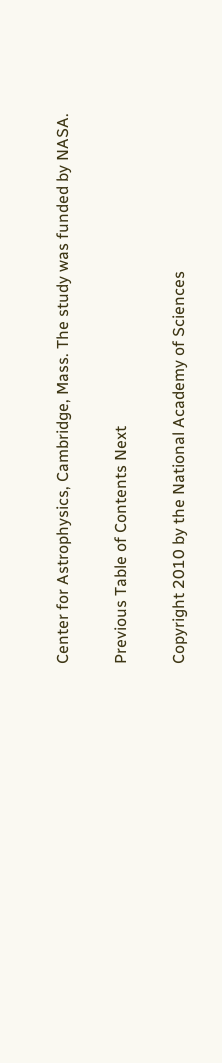Center for Astrophysics, Cambridge, Mass. The study was funded by NASA.

Previous Table of Contents Next

Copyright 2010 by the National Academy of Sciences